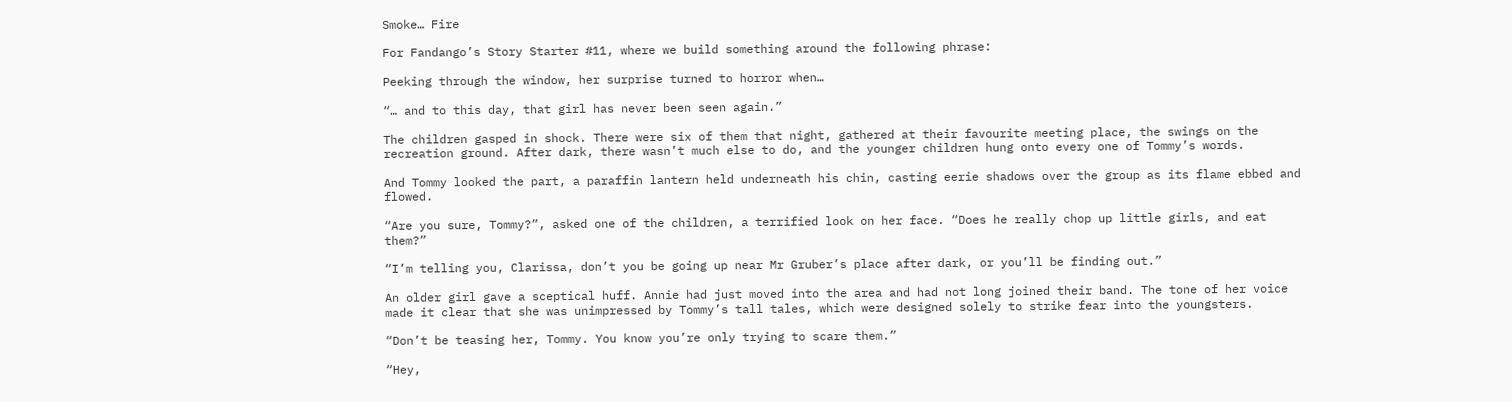Smoke… Fire

For Fandango’s Story Starter #11, where we build something around the following phrase:

Peeking through the window, her surprise turned to horror when…

“… and to this day, that girl has never been seen again.”

The children gasped in shock. There were six of them that night, gathered at their favourite meeting place, the swings on the recreation ground. After dark, there wasn’t much else to do, and the younger children hung onto every one of Tommy’s words.

And Tommy looked the part, a paraffin lantern held underneath his chin, casting eerie shadows over the group as its flame ebbed and flowed.

“Are you sure, Tommy?”, asked one of the children, a terrified look on her face. “Does he really chop up little girls, and eat them?”

“I’m telling you, Clarissa, don’t you be going up near Mr Gruber’s place after dark, or you’ll be finding out.”

An older girl gave a sceptical huff. Annie had just moved into the area and had not long joined their band. The tone of her voice made it clear that she was unimpressed by Tommy’s tall tales, which were designed solely to strike fear into the youngsters.

“Don’t be teasing her, Tommy. You know you’re only trying to scare them.”

“Hey,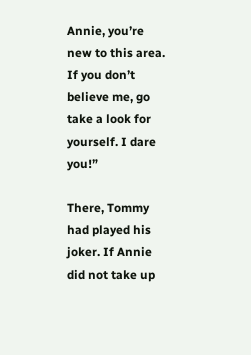Annie, you’re new to this area. If you don’t believe me, go take a look for yourself. I dare you!”

There, Tommy had played his joker. If Annie did not take up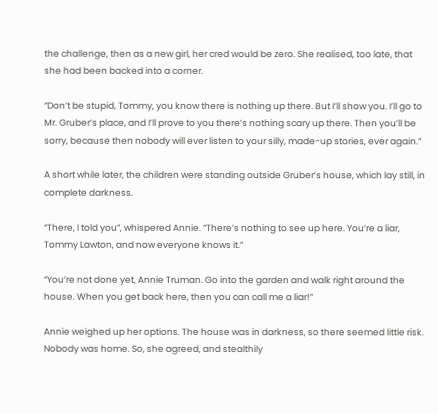the challenge, then as a new girl, her cred would be zero. She realised, too late, that she had been backed into a corner.

“Don’t be stupid, Tommy, you know there is nothing up there. But I’ll show you. I’ll go to Mr. Gruber’s place, and I’ll prove to you there’s nothing scary up there. Then you’ll be sorry, because then nobody will ever listen to your silly, made-up stories, ever again.”

A short while later, the children were standing outside Gruber’s house, which lay still, in complete darkness.

“There, I told you”, whispered Annie. “There’s nothing to see up here. You’re a liar, Tommy Lawton, and now everyone knows it.”

“You’re not done yet, Annie Truman. Go into the garden and walk right around the house. When you get back here, then you can call me a liar!”

Annie weighed up her options. The house was in darkness, so there seemed little risk. Nobody was home. So, she agreed, and stealthily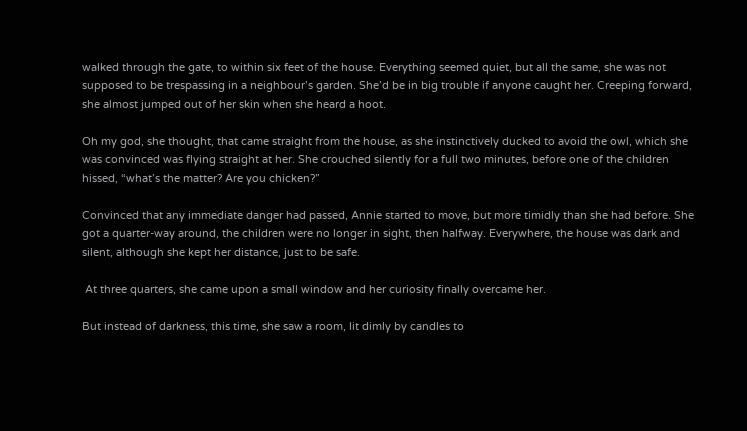walked through the gate, to within six feet of the house. Everything seemed quiet, but all the same, she was not supposed to be trespassing in a neighbour’s garden. She’d be in big trouble if anyone caught her. Creeping forward, she almost jumped out of her skin when she heard a hoot.

Oh my god, she thought, that came straight from the house, as she instinctively ducked to avoid the owl, which she was convinced was flying straight at her. She crouched silently for a full two minutes, before one of the children hissed, “what’s the matter? Are you chicken?”

Convinced that any immediate danger had passed, Annie started to move, but more timidly than she had before. She got a quarter-way around, the children were no longer in sight, then halfway. Everywhere, the house was dark and silent, although she kept her distance, just to be safe.

 At three quarters, she came upon a small window and her curiosity finally overcame her.

But instead of darkness, this time, she saw a room, lit dimly by candles to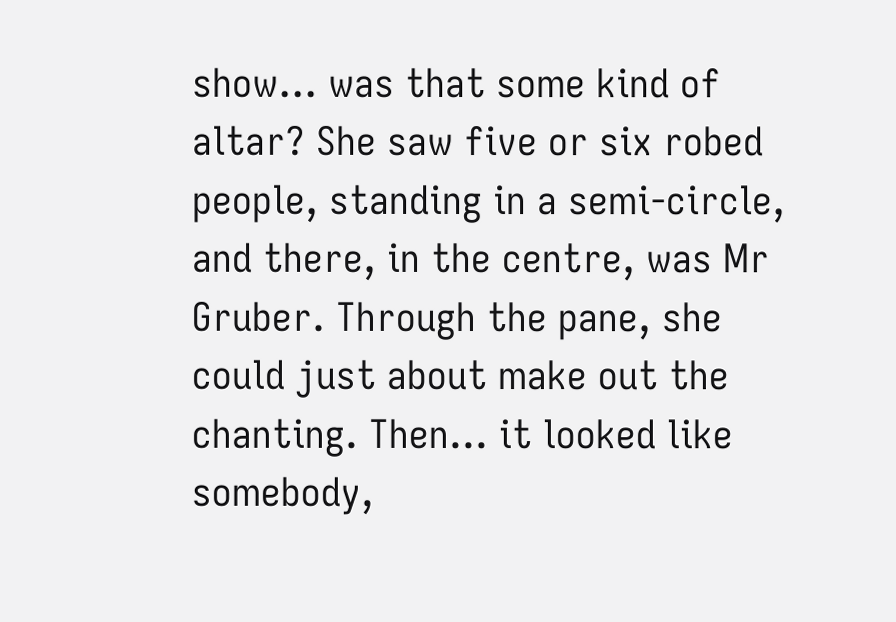show… was that some kind of altar? She saw five or six robed people, standing in a semi-circle, and there, in the centre, was Mr Gruber. Through the pane, she could just about make out the chanting. Then… it looked like somebody,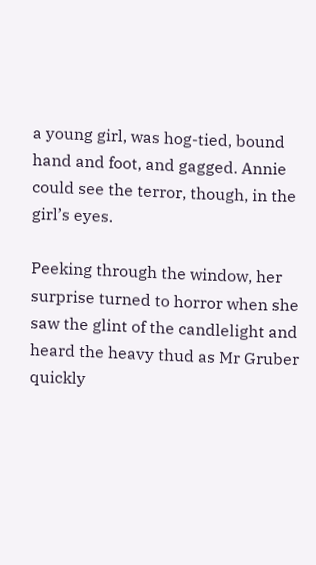a young girl, was hog-tied, bound hand and foot, and gagged. Annie could see the terror, though, in the girl’s eyes.

Peeking through the window, her surprise turned to horror when she saw the glint of the candlelight and heard the heavy thud as Mr Gruber quickly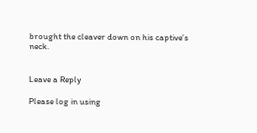brought the cleaver down on his captive’s neck.


Leave a Reply

Please log in using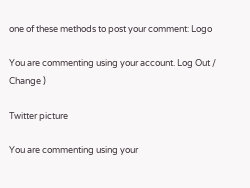one of these methods to post your comment: Logo

You are commenting using your account. Log Out /  Change )

Twitter picture

You are commenting using your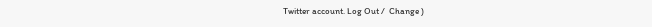Twitter account. Log Out /  Change )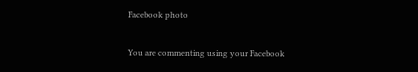Facebook photo

You are commenting using your Facebook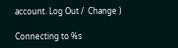account. Log Out /  Change )

Connecting to %s